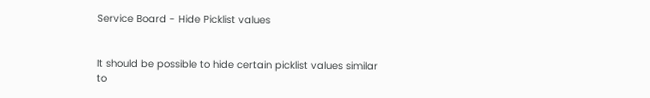Service Board - Hide Picklist values


It should be possible to hide certain picklist values similar to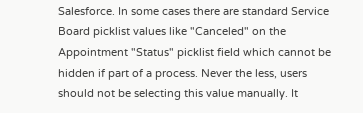Salesforce. In some cases there are standard Service Board picklist values like "Canceled" on the Appointment "Status" picklist field which cannot be hidden if part of a process. Never the less, users should not be selecting this value manually. It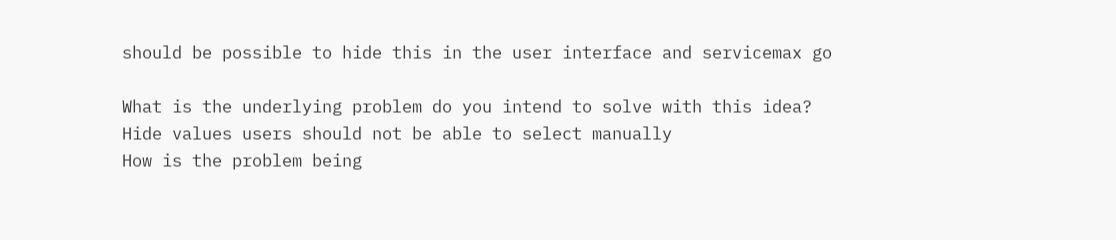should be possible to hide this in the user interface and servicemax go

What is the underlying problem do you intend to solve with this idea?
Hide values users should not be able to select manually
How is the problem being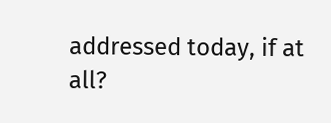addressed today, if at all?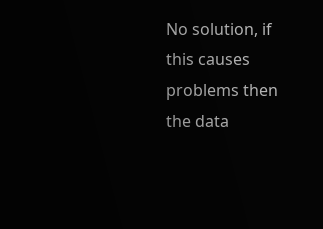No solution, if this causes problems then the data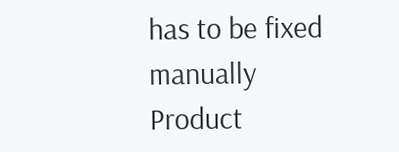has to be fixed manually
Product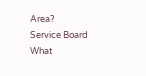Area?
Service Board
What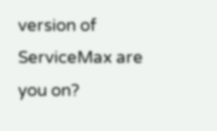version of ServiceMax are you on?